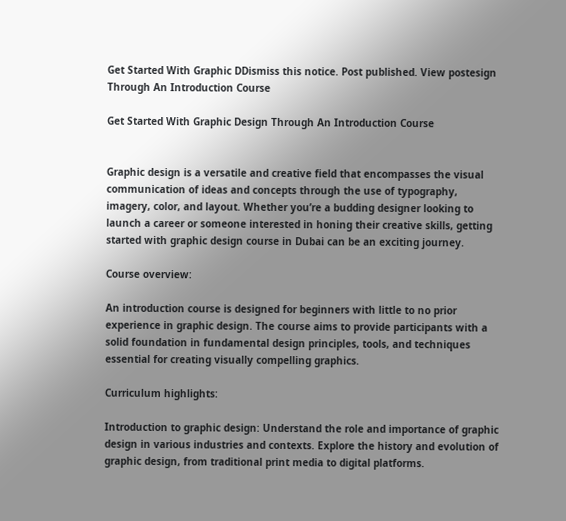Get Started With Graphic DDismiss this notice. Post published. View postesign Through An Introduction Course

Get Started With Graphic Design Through An Introduction Course


Graphic design is a versatile and creative field that encompasses the visual communication of ideas and concepts through the use of typography, imagery, color, and layout. Whether you’re a budding designer looking to launch a career or someone interested in honing their creative skills, getting started with graphic design course in Dubai can be an exciting journey.

Course overview:

An introduction course is designed for beginners with little to no prior experience in graphic design. The course aims to provide participants with a solid foundation in fundamental design principles, tools, and techniques essential for creating visually compelling graphics.

Curriculum highlights:

Introduction to graphic design: Understand the role and importance of graphic design in various industries and contexts. Explore the history and evolution of graphic design, from traditional print media to digital platforms.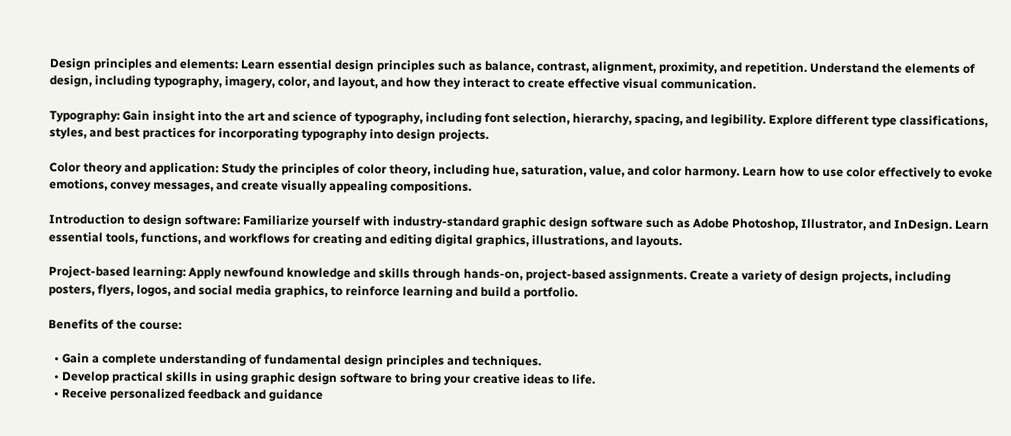Design principles and elements: Learn essential design principles such as balance, contrast, alignment, proximity, and repetition. Understand the elements of design, including typography, imagery, color, and layout, and how they interact to create effective visual communication.

Typography: Gain insight into the art and science of typography, including font selection, hierarchy, spacing, and legibility. Explore different type classifications, styles, and best practices for incorporating typography into design projects.

Color theory and application: Study the principles of color theory, including hue, saturation, value, and color harmony. Learn how to use color effectively to evoke emotions, convey messages, and create visually appealing compositions.

Introduction to design software: Familiarize yourself with industry-standard graphic design software such as Adobe Photoshop, Illustrator, and InDesign. Learn essential tools, functions, and workflows for creating and editing digital graphics, illustrations, and layouts.

Project-based learning: Apply newfound knowledge and skills through hands-on, project-based assignments. Create a variety of design projects, including posters, flyers, logos, and social media graphics, to reinforce learning and build a portfolio.

Benefits of the course:

  • Gain a complete understanding of fundamental design principles and techniques.
  • Develop practical skills in using graphic design software to bring your creative ideas to life.
  • Receive personalized feedback and guidance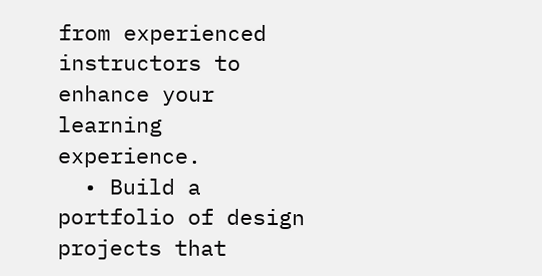from experienced instructors to enhance your learning experience.
  • Build a portfolio of design projects that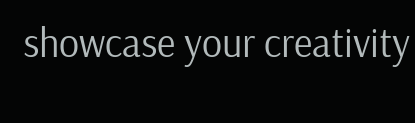showcase your creativity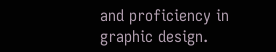and proficiency in graphic design.